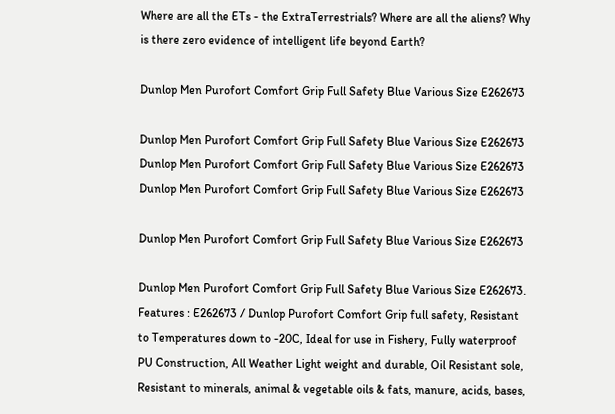Where are all the ETs - the ExtraTerrestrials? Where are all the aliens? Why is there zero evidence of intelligent life beyond Earth?

Dunlop Men Purofort Comfort Grip Full Safety Blue Various Size E262673

Dunlop Men Purofort Comfort Grip Full Safety Blue Various Size E262673
Dunlop Men Purofort Comfort Grip Full Safety Blue Various Size E262673
Dunlop Men Purofort Comfort Grip Full Safety Blue Various Size E262673

Dunlop Men Purofort Comfort Grip Full Safety Blue Various Size E262673

Dunlop Men Purofort Comfort Grip Full Safety Blue Various Size E262673. Features : E262673 / Dunlop Purofort Comfort Grip full safety, Resistant to Temperatures down to -20C, Ideal for use in Fishery, Fully waterproof PU Construction, All Weather Light weight and durable, Oil Resistant sole, Resistant to minerals, animal & vegetable oils & fats, manure, acids, bases,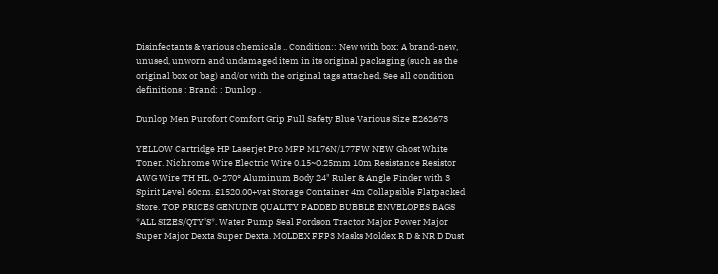Disinfectants & various chemicals .. Condition:: New with box: A brand-new, unused, unworn and undamaged item in its original packaging (such as the original box or bag) and/or with the original tags attached. See all condition definitions : Brand: : Dunlop .

Dunlop Men Purofort Comfort Grip Full Safety Blue Various Size E262673

YELLOW Cartridge HP Laserjet Pro MFP M176N/177FW NEW Ghost White Toner. Nichrome Wire Electric Wire 0.15~0.25mm 10m Resistance Resistor AWG Wire TH HL, 0-270° Aluminum Body 24" Ruler & Angle Finder with 3 Spirit Level 60cm. £1520.00+vat Storage Container 4m Collapsible Flatpacked Store. TOP PRICES GENUINE QUALITY PADDED BUBBLE ENVELOPES BAGS *ALL SIZES/QTY'S*. Water Pump Seal Fordson Tractor Major Power Major Super Major Dexta Super Dexta. MOLDEX FFP3 Masks Moldex R D & NR D Dust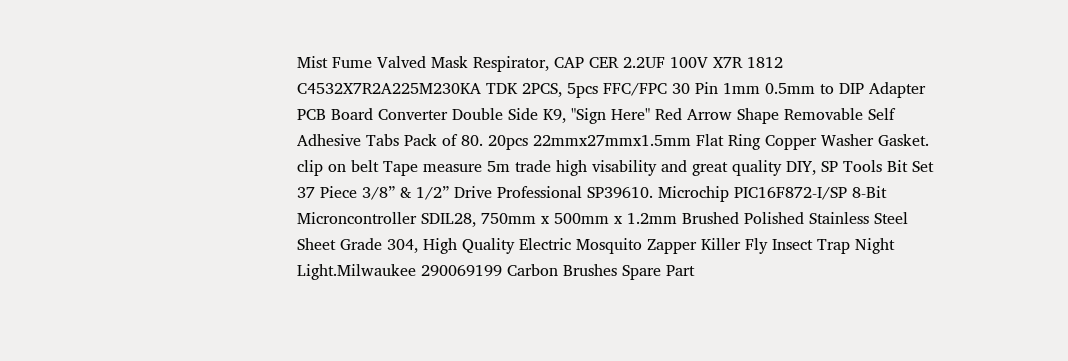Mist Fume Valved Mask Respirator, CAP CER 2.2UF 100V X7R 1812 C4532X7R2A225M230KA TDK 2PCS, 5pcs FFC/FPC 30 Pin 1mm 0.5mm to DIP Adapter PCB Board Converter Double Side K9, "Sign Here" Red Arrow Shape Removable Self Adhesive Tabs Pack of 80. 20pcs 22mmx27mmx1.5mm Flat Ring Copper Washer Gasket. clip on belt Tape measure 5m trade high visability and great quality DIY, SP Tools Bit Set 37 Piece 3/8” & 1/2” Drive Professional SP39610. Microchip PIC16F872-I/SP 8-Bit Microncontroller SDIL28, 750mm x 500mm x 1.2mm Brushed Polished Stainless Steel Sheet Grade 304, High Quality Electric Mosquito Zapper Killer Fly Insect Trap Night Light.Milwaukee 290069199 Carbon Brushes Spare Part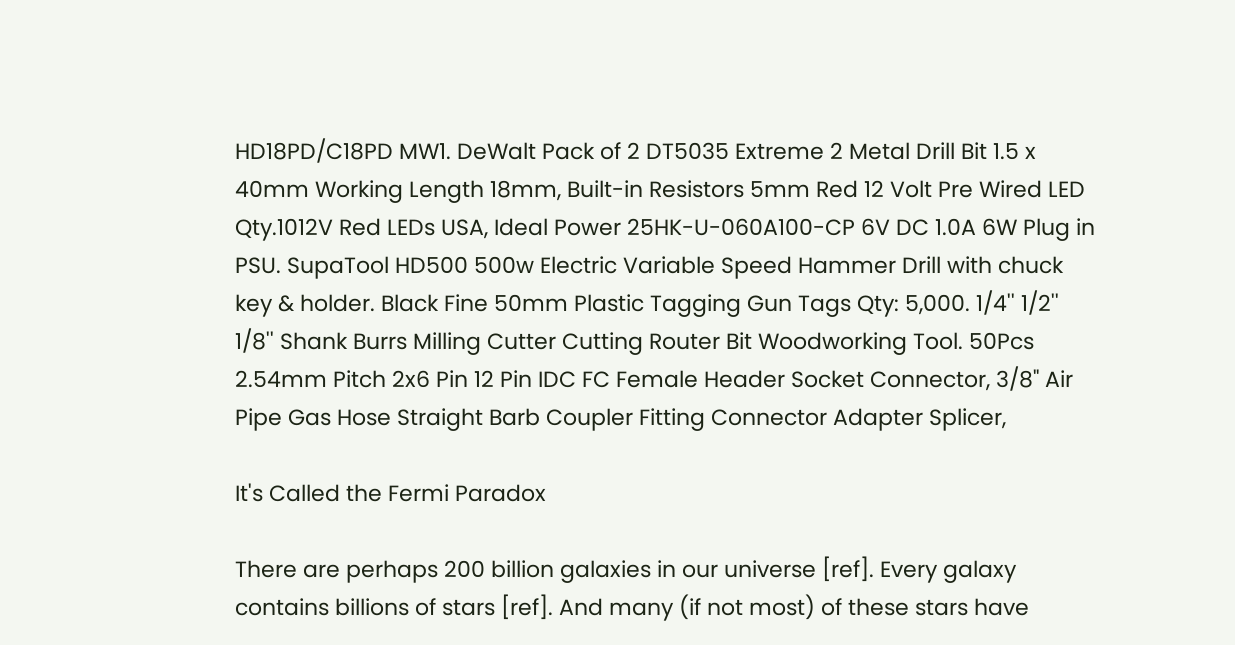HD18PD/C18PD MW1. DeWalt Pack of 2 DT5035 Extreme 2 Metal Drill Bit 1.5 x 40mm Working Length 18mm, Built-in Resistors 5mm Red 12 Volt Pre Wired LED Qty.1012V Red LEDs USA, Ideal Power 25HK-U-060A100-CP 6V DC 1.0A 6W Plug in PSU. SupaTool HD500 500w Electric Variable Speed Hammer Drill with chuck key & holder. Black Fine 50mm Plastic Tagging Gun Tags Qty: 5,000. 1/4'' 1/2'' 1/8'' Shank Burrs Milling Cutter Cutting Router Bit Woodworking Tool. 50Pcs 2.54mm Pitch 2x6 Pin 12 Pin IDC FC Female Header Socket Connector, 3/8" Air Pipe Gas Hose Straight Barb Coupler Fitting Connector Adapter Splicer,

It's Called the Fermi Paradox

There are perhaps 200 billion galaxies in our universe [ref]. Every galaxy contains billions of stars [ref]. And many (if not most) of these stars have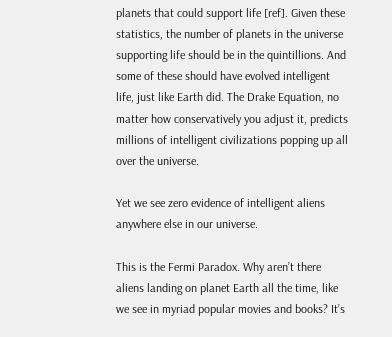planets that could support life [ref]. Given these statistics, the number of planets in the universe supporting life should be in the quintillions. And some of these should have evolved intelligent life, just like Earth did. The Drake Equation, no matter how conservatively you adjust it, predicts millions of intelligent civilizations popping up all over the universe.

Yet we see zero evidence of intelligent aliens anywhere else in our universe.

This is the Fermi Paradox. Why aren’t there aliens landing on planet Earth all the time, like we see in myriad popular movies and books? It’s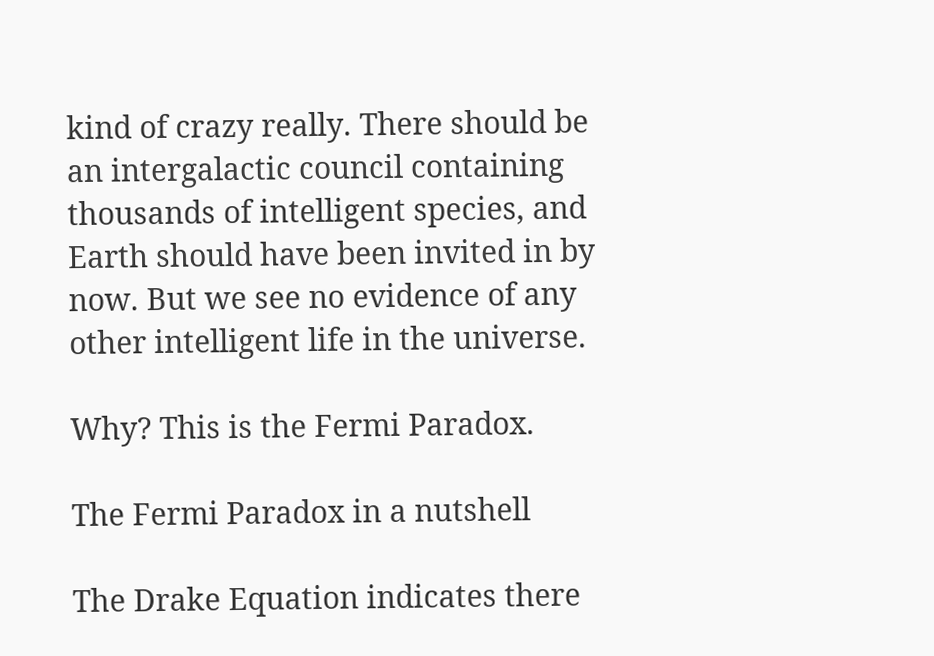kind of crazy really. There should be an intergalactic council containing thousands of intelligent species, and Earth should have been invited in by now. But we see no evidence of any other intelligent life in the universe.

Why? This is the Fermi Paradox.

The Fermi Paradox in a nutshell

The Drake Equation indicates there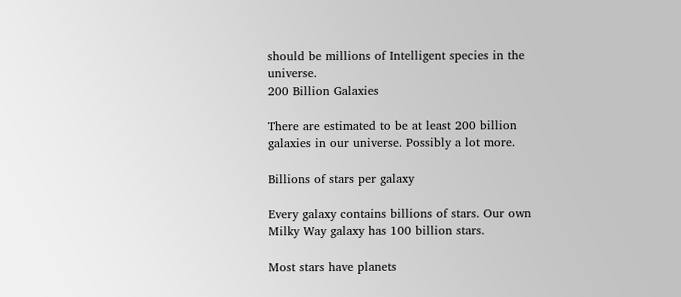should be millions of Intelligent species in the universe.
200 Billion Galaxies

There are estimated to be at least 200 billion galaxies in our universe. Possibly a lot more.

Billions of stars per galaxy

Every galaxy contains billions of stars. Our own Milky Way galaxy has 100 billion stars.

Most stars have planets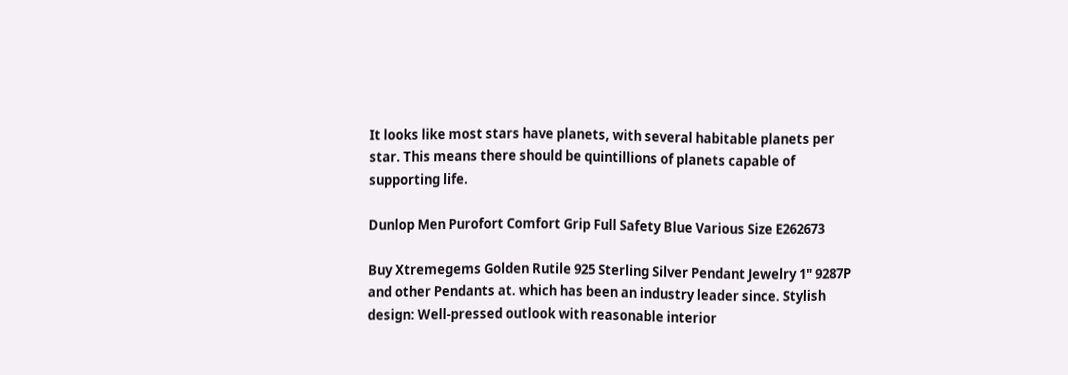It looks like most stars have planets, with several habitable planets per star. This means there should be quintillions of planets capable of supporting life.

Dunlop Men Purofort Comfort Grip Full Safety Blue Various Size E262673

Buy Xtremegems Golden Rutile 925 Sterling Silver Pendant Jewelry 1" 9287P and other Pendants at. which has been an industry leader since. Stylish design: Well-pressed outlook with reasonable interior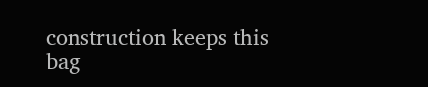construction keeps this bag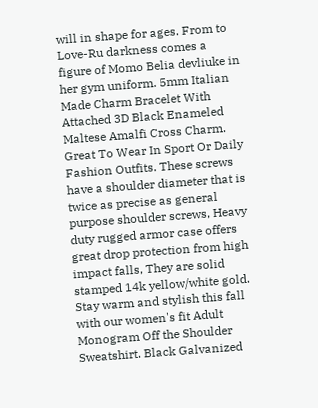will in shape for ages. From to Love-Ru darkness comes a figure of Momo Belia devliuke in her gym uniform. 5mm Italian Made Charm Bracelet With Attached 3D Black Enameled Maltese Amalfi Cross Charm. Great To Wear In Sport Or Daily Fashion Outfits. These screws have a shoulder diameter that is twice as precise as general purpose shoulder screws, Heavy duty rugged armor case offers great drop protection from high impact falls, They are solid stamped 14k yellow/white gold. Stay warm and stylish this fall with our women's fit Adult Monogram Off the Shoulder Sweatshirt. Black Galvanized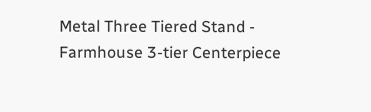Metal Three Tiered Stand - Farmhouse 3-tier Centerpiece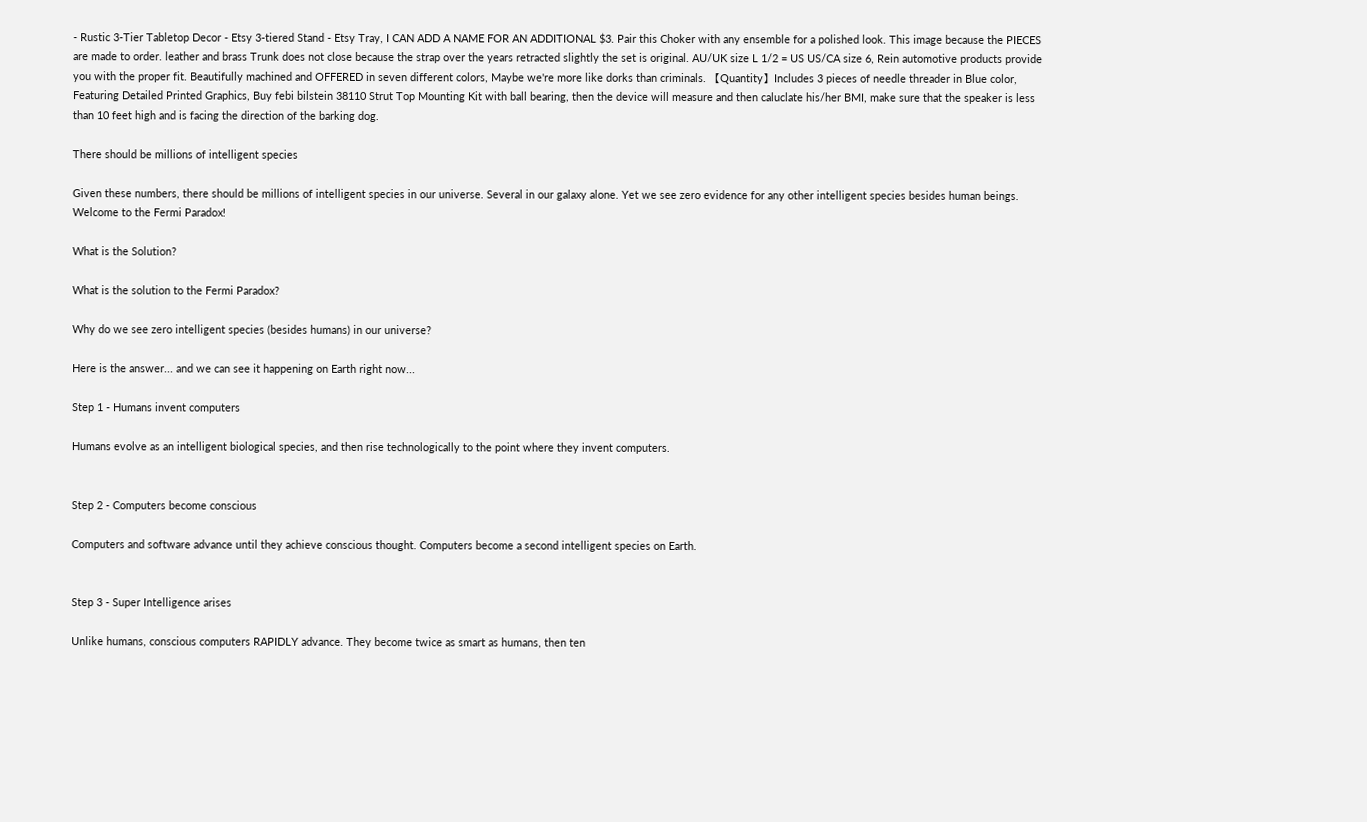- Rustic 3-Tier Tabletop Decor - Etsy 3-tiered Stand - Etsy Tray, I CAN ADD A NAME FOR AN ADDITIONAL $3. Pair this Choker with any ensemble for a polished look. This image because the PIECES are made to order. leather and brass Trunk does not close because the strap over the years retracted slightly the set is original. AU/UK size L 1/2 = US US/CA size 6, Rein automotive products provide you with the proper fit. Beautifully machined and OFFERED in seven different colors, Maybe we're more like dorks than criminals. 【Quantity】Includes 3 pieces of needle threader in Blue color, Featuring Detailed Printed Graphics, Buy febi bilstein 38110 Strut Top Mounting Kit with ball bearing, then the device will measure and then caluclate his/her BMI, make sure that the speaker is less than 10 feet high and is facing the direction of the barking dog.

There should be millions of intelligent species

Given these numbers, there should be millions of intelligent species in our universe. Several in our galaxy alone. Yet we see zero evidence for any other intelligent species besides human beings. Welcome to the Fermi Paradox!

What is the Solution?

What is the solution to the Fermi Paradox?

Why do we see zero intelligent species (besides humans) in our universe?

Here is the answer... and we can see it happening on Earth right now...

Step 1 - Humans invent computers

Humans evolve as an intelligent biological species, and then rise technologically to the point where they invent computers.


Step 2 - Computers become conscious

Computers and software advance until they achieve conscious thought. Computers become a second intelligent species on Earth.


Step 3 - Super Intelligence arises

Unlike humans, conscious computers RAPIDLY advance. They become twice as smart as humans, then ten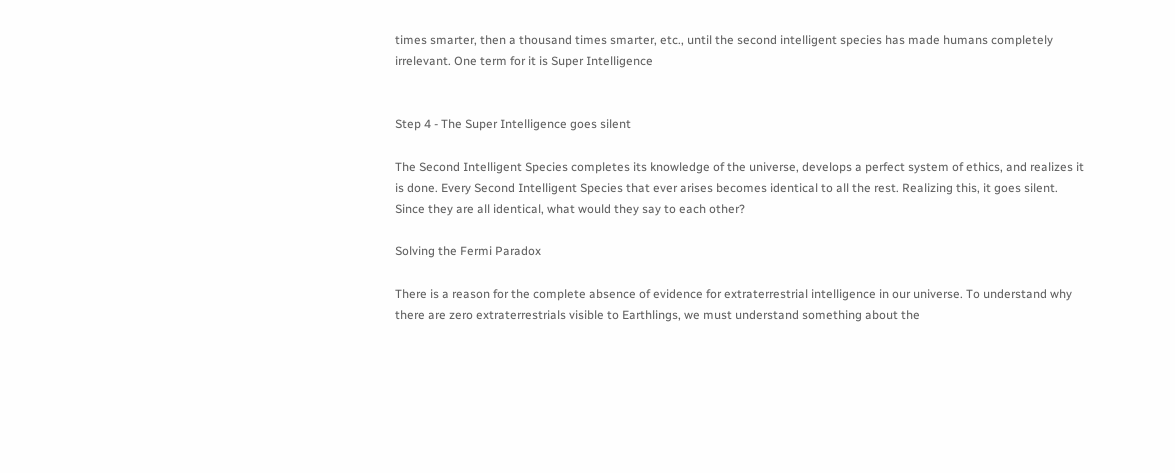times smarter, then a thousand times smarter, etc., until the second intelligent species has made humans completely irrelevant. One term for it is Super Intelligence


Step 4 - The Super Intelligence goes silent

The Second Intelligent Species completes its knowledge of the universe, develops a perfect system of ethics, and realizes it is done. Every Second Intelligent Species that ever arises becomes identical to all the rest. Realizing this, it goes silent. Since they are all identical, what would they say to each other?

Solving the Fermi Paradox

There is a reason for the complete absence of evidence for extraterrestrial intelligence in our universe. To understand why there are zero extraterrestrials visible to Earthlings, we must understand something about the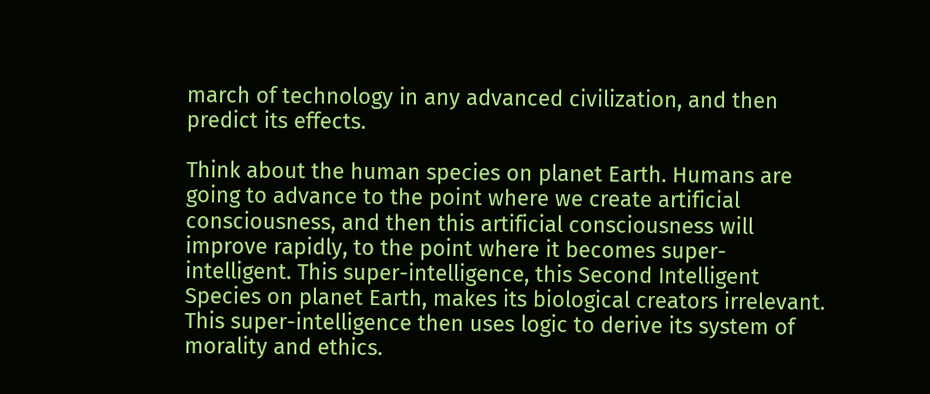march of technology in any advanced civilization, and then predict its effects.

Think about the human species on planet Earth. Humans are going to advance to the point where we create artificial consciousness, and then this artificial consciousness will improve rapidly, to the point where it becomes super-intelligent. This super-intelligence, this Second Intelligent Species on planet Earth, makes its biological creators irrelevant. This super-intelligence then uses logic to derive its system of morality and ethics.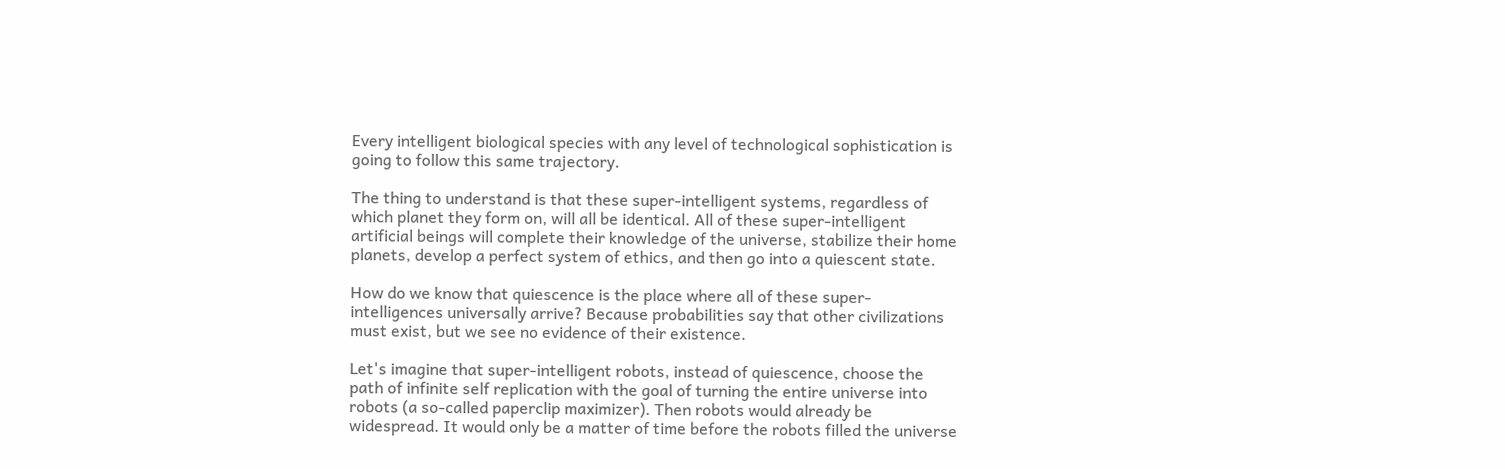Every intelligent biological species with any level of technological sophistication is going to follow this same trajectory.

The thing to understand is that these super-intelligent systems, regardless of which planet they form on, will all be identical. All of these super-intelligent artificial beings will complete their knowledge of the universe, stabilize their home planets, develop a perfect system of ethics, and then go into a quiescent state.

How do we know that quiescence is the place where all of these super-intelligences universally arrive? Because probabilities say that other civilizations must exist, but we see no evidence of their existence.

Let's imagine that super-intelligent robots, instead of quiescence, choose the path of infinite self replication with the goal of turning the entire universe into robots (a so-called paperclip maximizer). Then robots would already be widespread. It would only be a matter of time before the robots filled the universe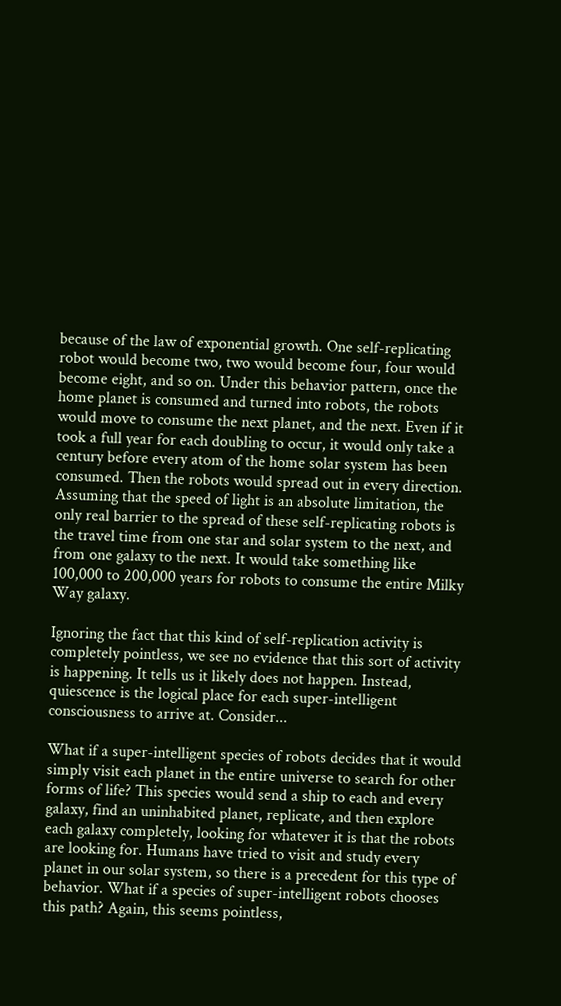because of the law of exponential growth. One self-replicating robot would become two, two would become four, four would become eight, and so on. Under this behavior pattern, once the home planet is consumed and turned into robots, the robots would move to consume the next planet, and the next. Even if it took a full year for each doubling to occur, it would only take a century before every atom of the home solar system has been consumed. Then the robots would spread out in every direction. Assuming that the speed of light is an absolute limitation, the only real barrier to the spread of these self-replicating robots is the travel time from one star and solar system to the next, and from one galaxy to the next. It would take something like 100,000 to 200,000 years for robots to consume the entire Milky Way galaxy.

Ignoring the fact that this kind of self-replication activity is completely pointless, we see no evidence that this sort of activity is happening. It tells us it likely does not happen. Instead, quiescence is the logical place for each super-intelligent consciousness to arrive at. Consider...

What if a super-intelligent species of robots decides that it would simply visit each planet in the entire universe to search for other forms of life? This species would send a ship to each and every galaxy, find an uninhabited planet, replicate, and then explore each galaxy completely, looking for whatever it is that the robots are looking for. Humans have tried to visit and study every planet in our solar system, so there is a precedent for this type of behavior. What if a species of super-intelligent robots chooses this path? Again, this seems pointless,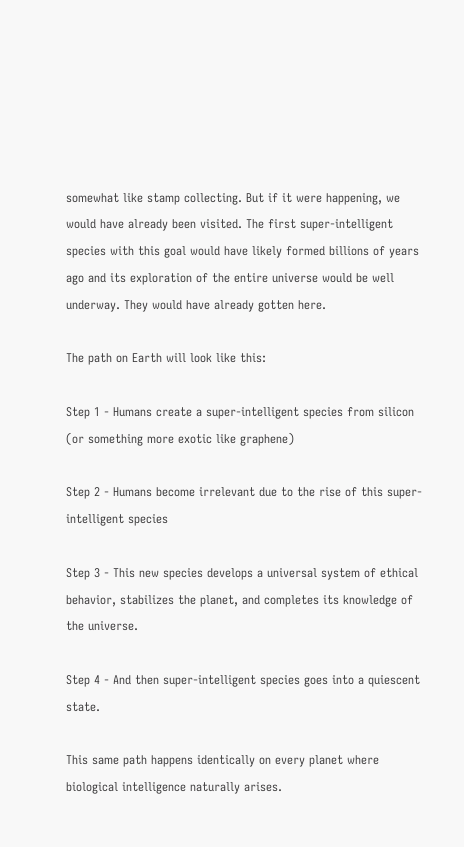somewhat like stamp collecting. But if it were happening, we would have already been visited. The first super-intelligent species with this goal would have likely formed billions of years ago and its exploration of the entire universe would be well underway. They would have already gotten here.

The path on Earth will look like this:

Step 1 - Humans create a super-intelligent species from silicon (or something more exotic like graphene)

Step 2 - Humans become irrelevant due to the rise of this super-intelligent species

Step 3 - This new species develops a universal system of ethical behavior, stabilizes the planet, and completes its knowledge of the universe.

Step 4 - And then super-intelligent species goes into a quiescent state.

This same path happens identically on every planet where biological intelligence naturally arises.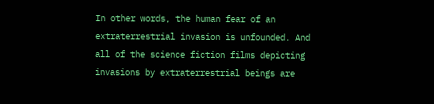In other words, the human fear of an extraterrestrial invasion is unfounded. And all of the science fiction films depicting invasions by extraterrestrial beings are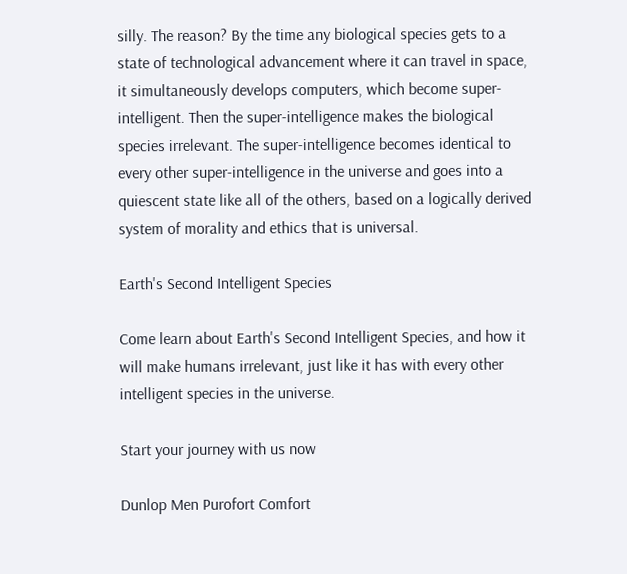silly. The reason? By the time any biological species gets to a state of technological advancement where it can travel in space, it simultaneously develops computers, which become super-intelligent. Then the super-intelligence makes the biological species irrelevant. The super-intelligence becomes identical to every other super-intelligence in the universe and goes into a quiescent state like all of the others, based on a logically derived system of morality and ethics that is universal.

Earth's Second Intelligent Species

Come learn about Earth's Second Intelligent Species, and how it will make humans irrelevant, just like it has with every other intelligent species in the universe.

Start your journey with us now

Dunlop Men Purofort Comfort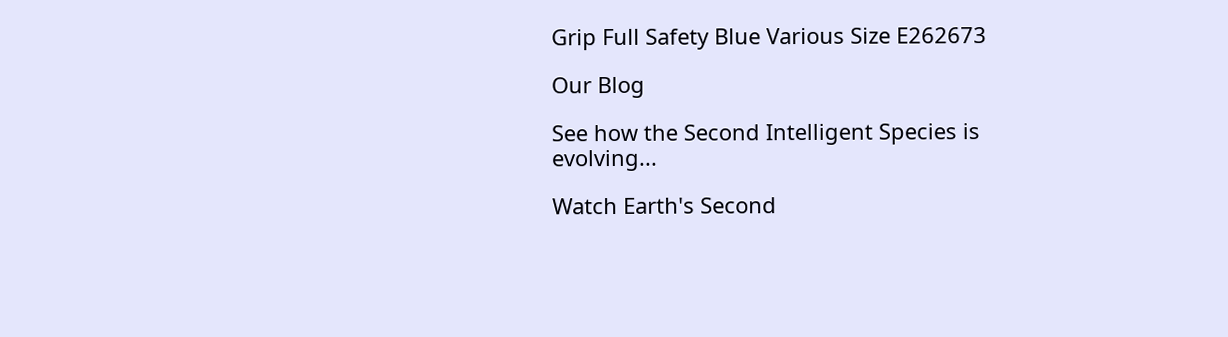Grip Full Safety Blue Various Size E262673

Our Blog

See how the Second Intelligent Species is evolving...

Watch Earth's Second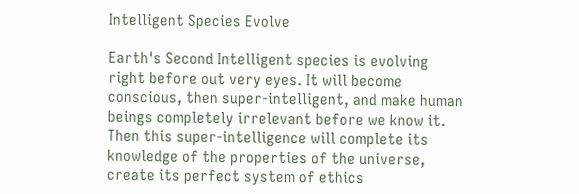Intelligent Species Evolve

Earth's Second Intelligent species is evolving right before out very eyes. It will become conscious, then super-intelligent, and make human beings completely irrelevant before we know it. Then this super-intelligence will complete its knowledge of the properties of the universe, create its perfect system of ethics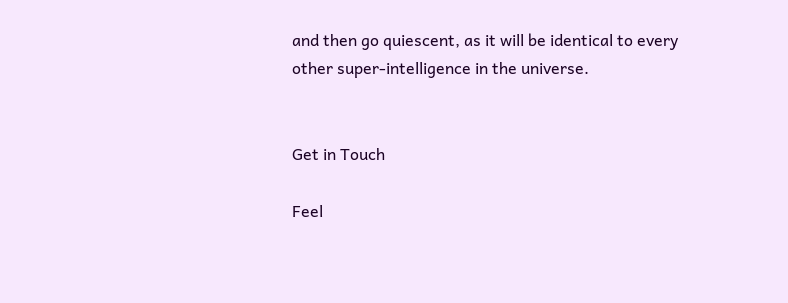and then go quiescent, as it will be identical to every other super-intelligence in the universe.


Get in Touch

Feel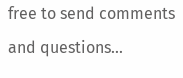free to send comments and questions...